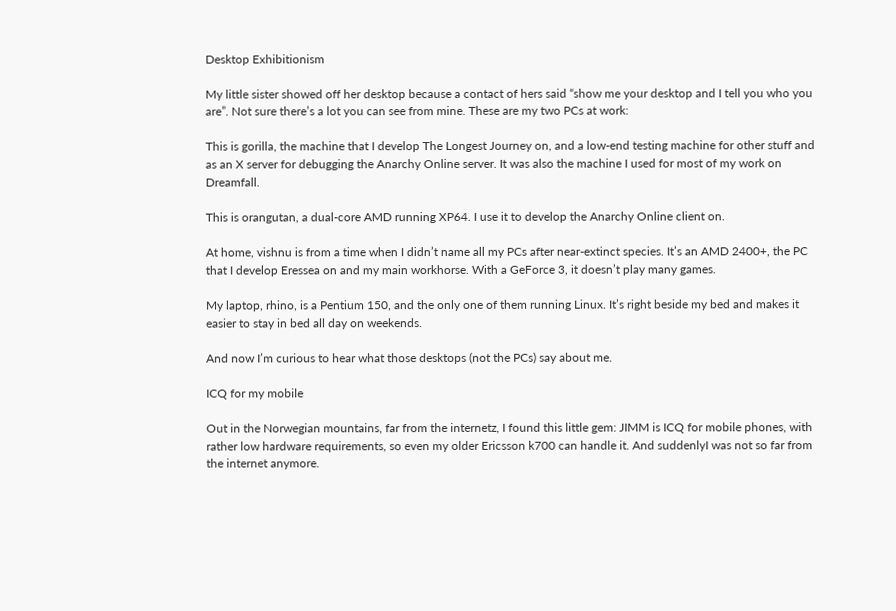Desktop Exhibitionism

My little sister showed off her desktop because a contact of hers said “show me your desktop and I tell you who you are”. Not sure there’s a lot you can see from mine. These are my two PCs at work:

This is gorilla, the machine that I develop The Longest Journey on, and a low-end testing machine for other stuff and as an X server for debugging the Anarchy Online server. It was also the machine I used for most of my work on Dreamfall.

This is orangutan, a dual-core AMD running XP64. I use it to develop the Anarchy Online client on.

At home, vishnu is from a time when I didn’t name all my PCs after near-extinct species. It’s an AMD 2400+, the PC that I develop Eressea on and my main workhorse. With a GeForce 3, it doesn’t play many games.

My laptop, rhino, is a Pentium 150, and the only one of them running Linux. It’s right beside my bed and makes it easier to stay in bed all day on weekends.

And now I’m curious to hear what those desktops (not the PCs) say about me.

ICQ for my mobile

Out in the Norwegian mountains, far from the internetz, I found this little gem: JIMM is ICQ for mobile phones, with rather low hardware requirements, so even my older Ericsson k700 can handle it. And suddenlyI was not so far from the internet anymore.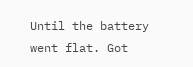Until the battery went flat. Got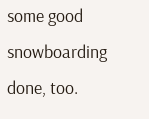some good snowboarding done, too.